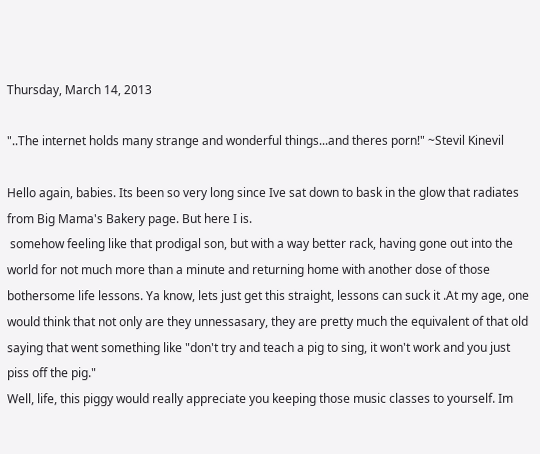Thursday, March 14, 2013

"..The internet holds many strange and wonderful things...and theres porn!" ~Stevil Kinevil

Hello again, babies. Its been so very long since Ive sat down to bask in the glow that radiates from Big Mama's Bakery page. But here I is.
 somehow feeling like that prodigal son, but with a way better rack, having gone out into the world for not much more than a minute and returning home with another dose of those bothersome life lessons. Ya know, lets just get this straight, lessons can suck it .At my age, one would think that not only are they unnessasary, they are pretty much the equivalent of that old saying that went something like "don't try and teach a pig to sing, it won't work and you just piss off the pig."
Well, life, this piggy would really appreciate you keeping those music classes to yourself. Im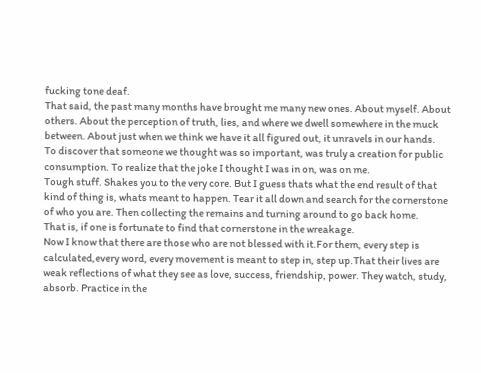fucking tone deaf.
That said, the past many months have brought me many new ones. About myself. About others. About the perception of truth, lies, and where we dwell somewhere in the muck between. About just when we think we have it all figured out, it unravels in our hands.
To discover that someone we thought was so important, was truly a creation for public consumption. To realize that the joke I thought I was in on, was on me.
Tough stuff. Shakes you to the very core. But I guess thats what the end result of that kind of thing is, whats meant to happen. Tear it all down and search for the cornerstone of who you are. Then collecting the remains and turning around to go back home.
That is, if one is fortunate to find that cornerstone in the wreakage.
Now I know that there are those who are not blessed with it.For them, every step is calculated,every word, every movement is meant to step in, step up.That their lives are weak reflections of what they see as love, success, friendship, power. They watch, study, absorb. Practice in the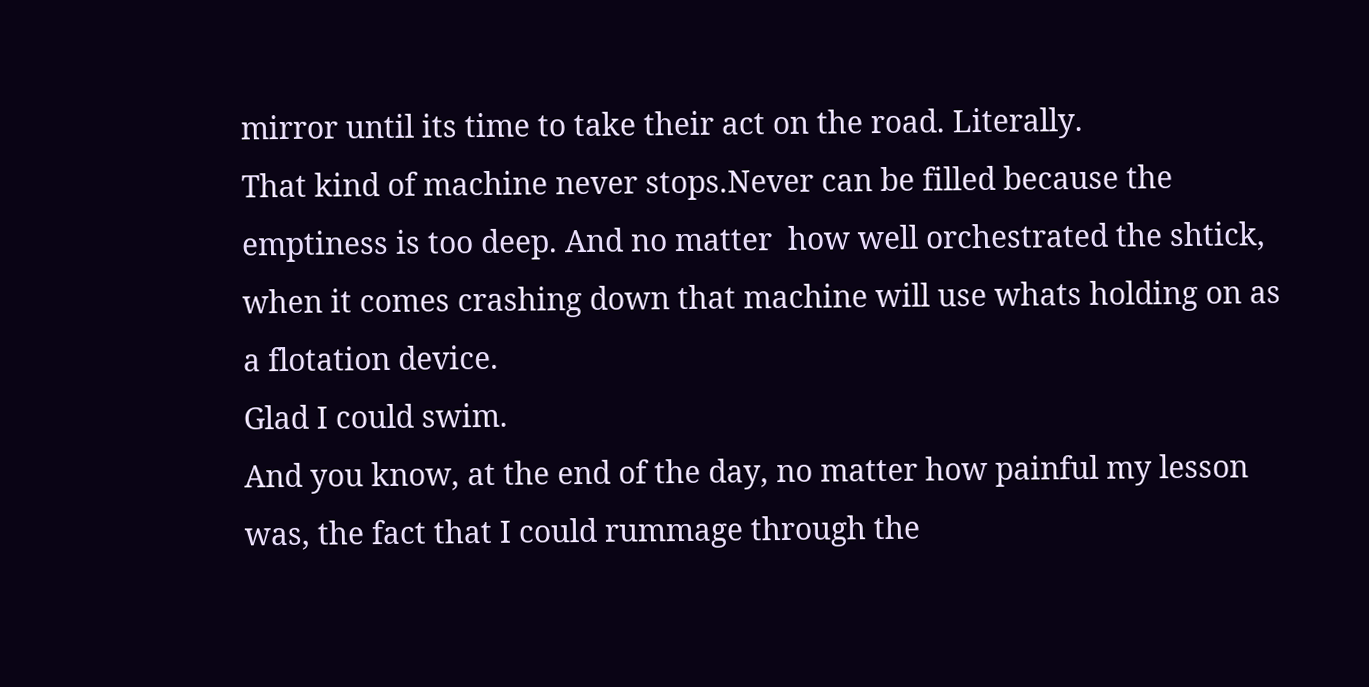mirror until its time to take their act on the road. Literally.
That kind of machine never stops.Never can be filled because the emptiness is too deep. And no matter  how well orchestrated the shtick, when it comes crashing down that machine will use whats holding on as a flotation device.
Glad I could swim.
And you know, at the end of the day, no matter how painful my lesson was, the fact that I could rummage through the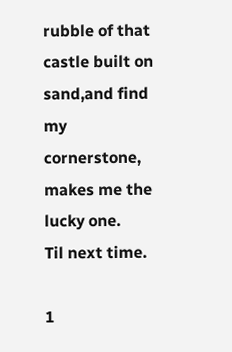rubble of that castle built on sand,and find my cornerstone, makes me the lucky one.
Til next time.

1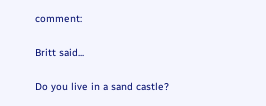comment:

Britt said...

Do you live in a sand castle?